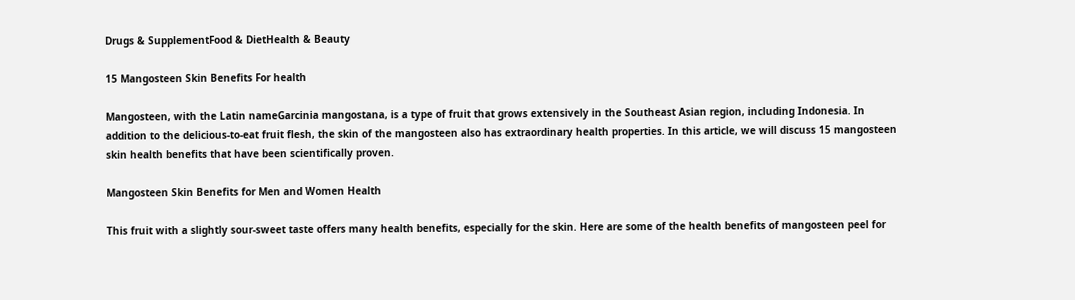Drugs & SupplementFood & DietHealth & Beauty

15 Mangosteen Skin Benefits For health

Mangosteen, with the Latin nameGarcinia mangostana, is a type of fruit that grows extensively in the Southeast Asian region, including Indonesia. In addition to the delicious-to-eat fruit flesh, the skin of the mangosteen also has extraordinary health properties. In this article, we will discuss 15 mangosteen skin health benefits that have been scientifically proven.

Mangosteen Skin Benefits for Men and Women Health

This fruit with a slightly sour-sweet taste offers many health benefits, especially for the skin. Here are some of the health benefits of mangosteen peel for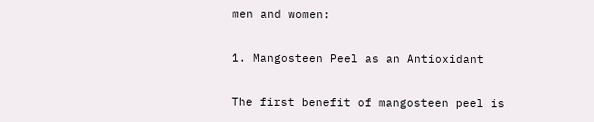men and women:

1. Mangosteen Peel as an Antioxidant

The first benefit of mangosteen peel is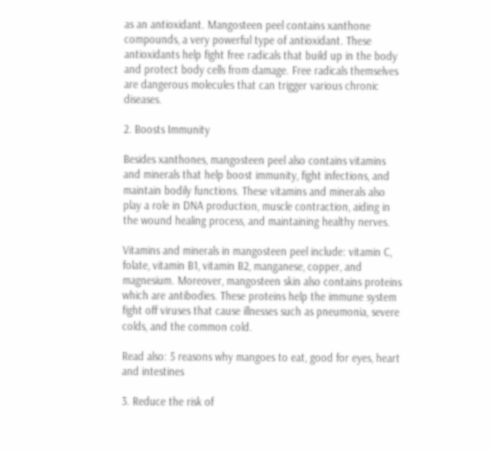as an antioxidant. Mangosteen peel contains xanthone compounds, a very powerful type of antioxidant. These antioxidants help fight free radicals that build up in the body and protect body cells from damage. Free radicals themselves are dangerous molecules that can trigger various chronic diseases.

2. Boosts Immunity

Besides xanthones, mangosteen peel also contains vitamins and minerals that help boost immunity, fight infections, and maintain bodily functions. These vitamins and minerals also play a role in DNA production, muscle contraction, aiding in the wound healing process, and maintaining healthy nerves.

Vitamins and minerals in mangosteen peel include: vitamin C, folate, vitamin B1, vitamin B2, manganese, copper, and magnesium. Moreover, mangosteen skin also contains proteins which are antibodies. These proteins help the immune system fight off viruses that cause illnesses such as pneumonia, severe colds, and the common cold.

Read also: 5 reasons why mangoes to eat, good for eyes, heart and intestines

3. Reduce the risk of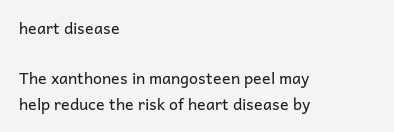heart disease

The xanthones in mangosteen peel may help reduce the risk of heart disease by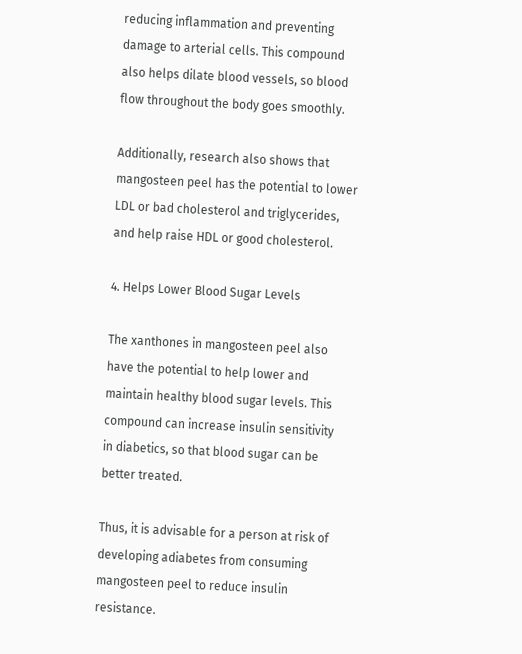reducing inflammation and preventing damage to arterial cells. This compound also helps dilate blood vessels, so blood flow throughout the body goes smoothly.

Additionally, research also shows that mangosteen peel has the potential to lower LDL or bad cholesterol and triglycerides, and help raise HDL or good cholesterol.

4. Helps Lower Blood Sugar Levels

The xanthones in mangosteen peel also have the potential to help lower and maintain healthy blood sugar levels. This compound can increase insulin sensitivity in diabetics, so that blood sugar can be better treated.

Thus, it is advisable for a person at risk of developing adiabetes from consuming mangosteen peel to reduce insulin resistance.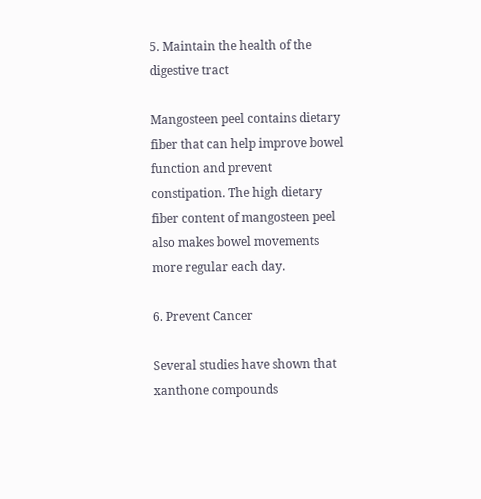5. Maintain the health of the digestive tract

Mangosteen peel contains dietary fiber that can help improve bowel function and prevent constipation. The high dietary fiber content of mangosteen peel also makes bowel movements more regular each day.

6. Prevent Cancer

Several studies have shown that xanthone compounds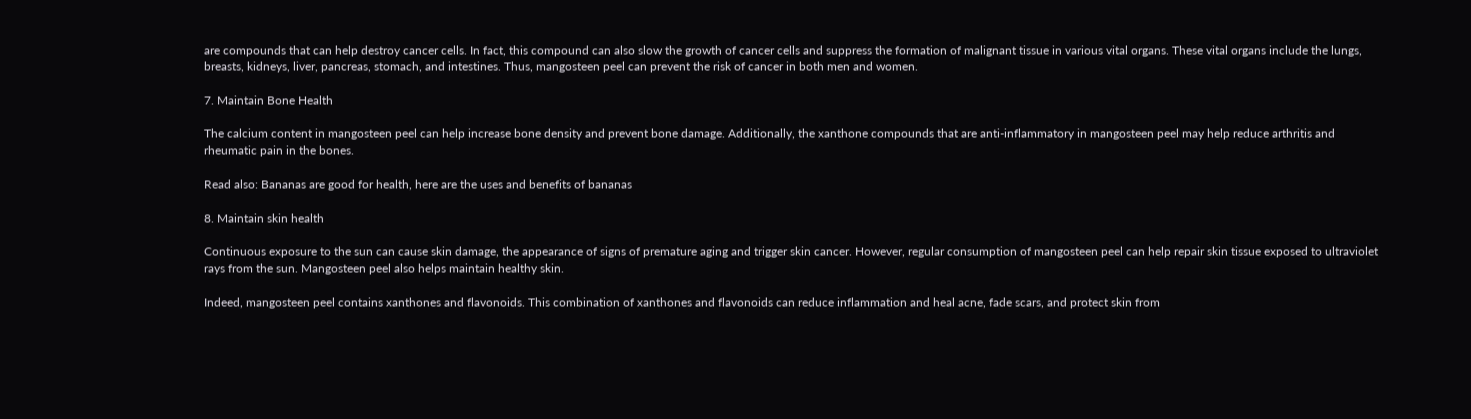are compounds that can help destroy cancer cells. In fact, this compound can also slow the growth of cancer cells and suppress the formation of malignant tissue in various vital organs. These vital organs include the lungs, breasts, kidneys, liver, pancreas, stomach, and intestines. Thus, mangosteen peel can prevent the risk of cancer in both men and women.

7. Maintain Bone Health

The calcium content in mangosteen peel can help increase bone density and prevent bone damage. Additionally, the xanthone compounds that are anti-inflammatory in mangosteen peel may help reduce arthritis and rheumatic pain in the bones.

Read also: Bananas are good for health, here are the uses and benefits of bananas

8. Maintain skin health

Continuous exposure to the sun can cause skin damage, the appearance of signs of premature aging and trigger skin cancer. However, regular consumption of mangosteen peel can help repair skin tissue exposed to ultraviolet rays from the sun. Mangosteen peel also helps maintain healthy skin.

Indeed, mangosteen peel contains xanthones and flavonoids. This combination of xanthones and flavonoids can reduce inflammation and heal acne, fade scars, and protect skin from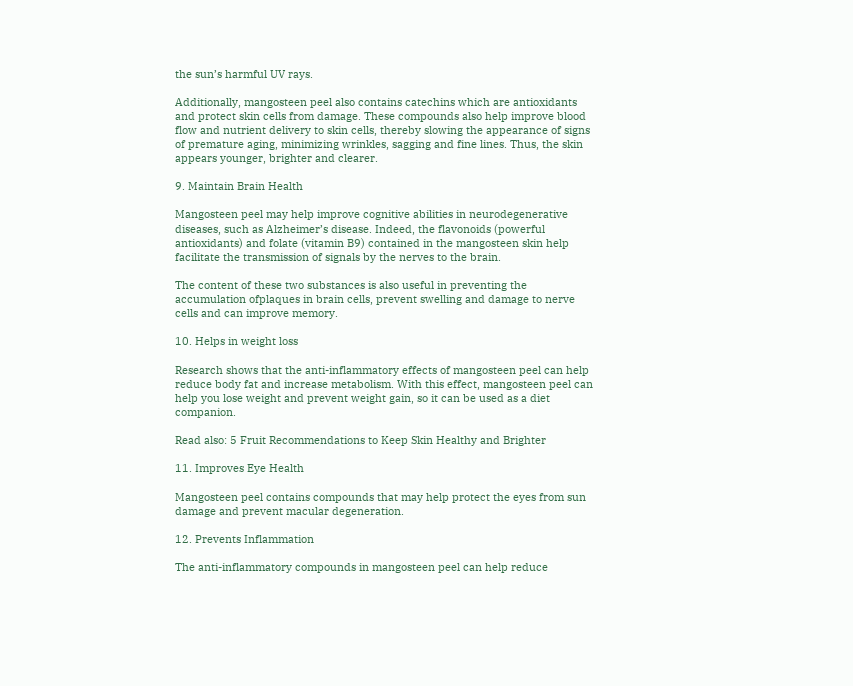the sun’s harmful UV rays.

Additionally, mangosteen peel also contains catechins which are antioxidants and protect skin cells from damage. These compounds also help improve blood flow and nutrient delivery to skin cells, thereby slowing the appearance of signs of premature aging, minimizing wrinkles, sagging and fine lines. Thus, the skin appears younger, brighter and clearer.

9. Maintain Brain Health

Mangosteen peel may help improve cognitive abilities in neurodegenerative diseases, such as Alzheimer’s disease. Indeed, the flavonoids (powerful antioxidants) and folate (vitamin B9) contained in the mangosteen skin help facilitate the transmission of signals by the nerves to the brain.

The content of these two substances is also useful in preventing the accumulation ofplaques in brain cells, prevent swelling and damage to nerve cells and can improve memory.

10. Helps in weight loss

Research shows that the anti-inflammatory effects of mangosteen peel can help reduce body fat and increase metabolism. With this effect, mangosteen peel can help you lose weight and prevent weight gain, so it can be used as a diet companion.

Read also: 5 Fruit Recommendations to Keep Skin Healthy and Brighter

11. Improves Eye Health

Mangosteen peel contains compounds that may help protect the eyes from sun damage and prevent macular degeneration.

12. Prevents Inflammation

The anti-inflammatory compounds in mangosteen peel can help reduce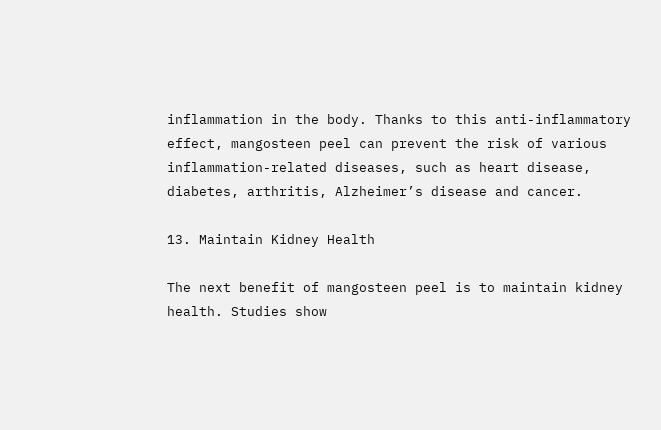inflammation in the body. Thanks to this anti-inflammatory effect, mangosteen peel can prevent the risk of various inflammation-related diseases, such as heart disease, diabetes, arthritis, Alzheimer’s disease and cancer.

13. Maintain Kidney Health

The next benefit of mangosteen peel is to maintain kidney health. Studies show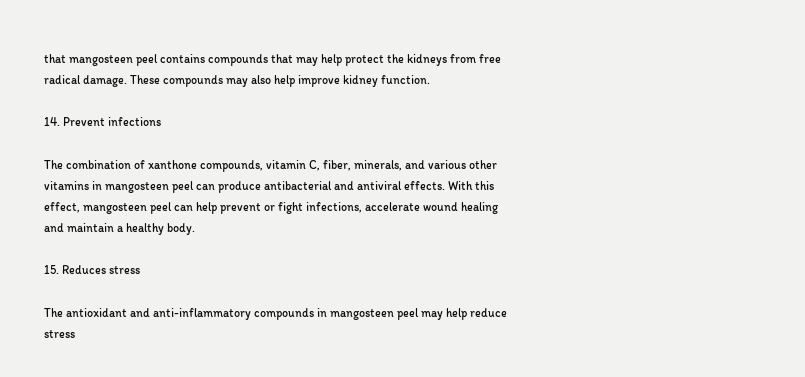that mangosteen peel contains compounds that may help protect the kidneys from free radical damage. These compounds may also help improve kidney function.

14. Prevent infections

The combination of xanthone compounds, vitamin C, fiber, minerals, and various other vitamins in mangosteen peel can produce antibacterial and antiviral effects. With this effect, mangosteen peel can help prevent or fight infections, accelerate wound healing and maintain a healthy body.

15. Reduces stress

The antioxidant and anti-inflammatory compounds in mangosteen peel may help reduce stress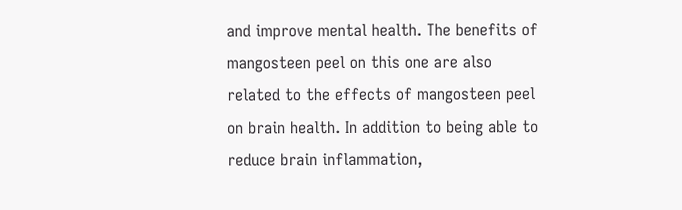and improve mental health. The benefits of mangosteen peel on this one are also related to the effects of mangosteen peel on brain health. In addition to being able to reduce brain inflammation,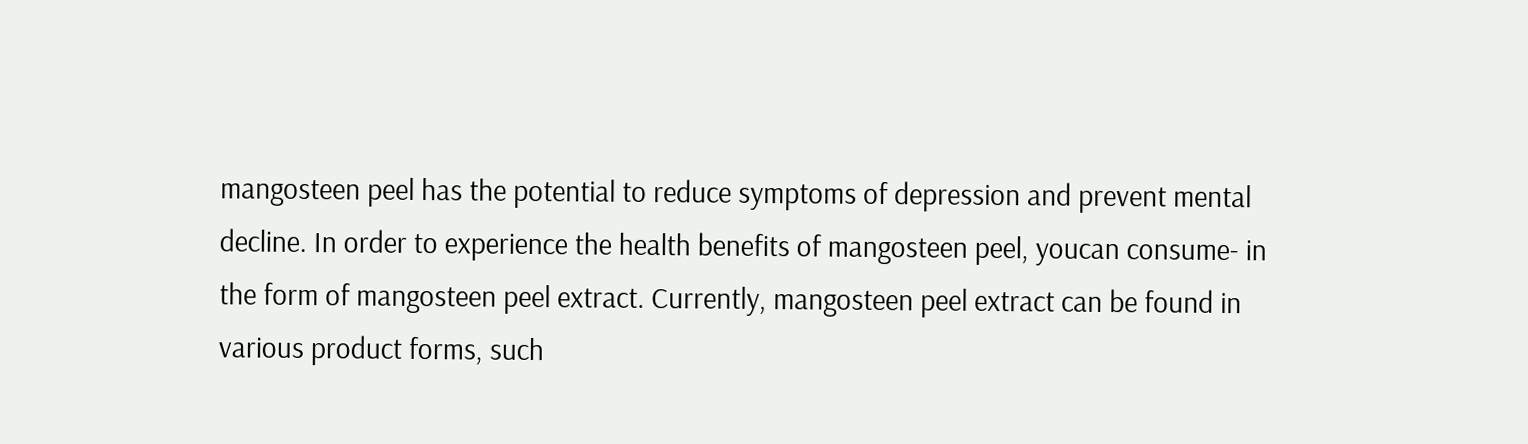mangosteen peel has the potential to reduce symptoms of depression and prevent mental decline. In order to experience the health benefits of mangosteen peel, youcan consume- in the form of mangosteen peel extract. Currently, mangosteen peel extract can be found in various product forms, such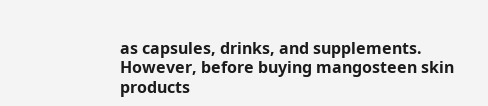as capsules, drinks, and supplements. However, before buying mangosteen skin products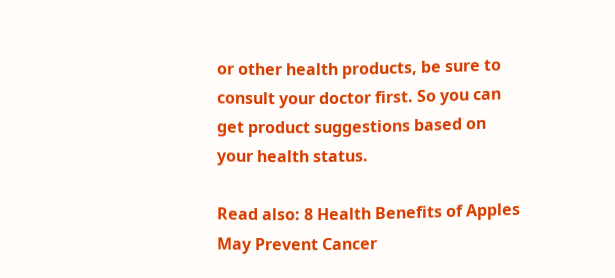or other health products, be sure to consult your doctor first. So you can get product suggestions based on your health status.

Read also: 8 Health Benefits of Apples May Prevent Cancer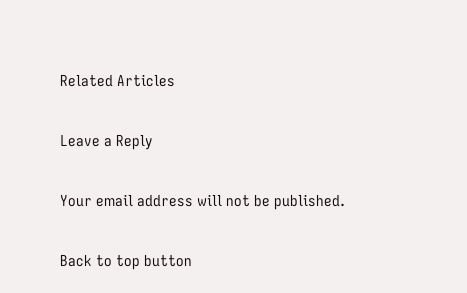Related Articles

Leave a Reply

Your email address will not be published.

Back to top button